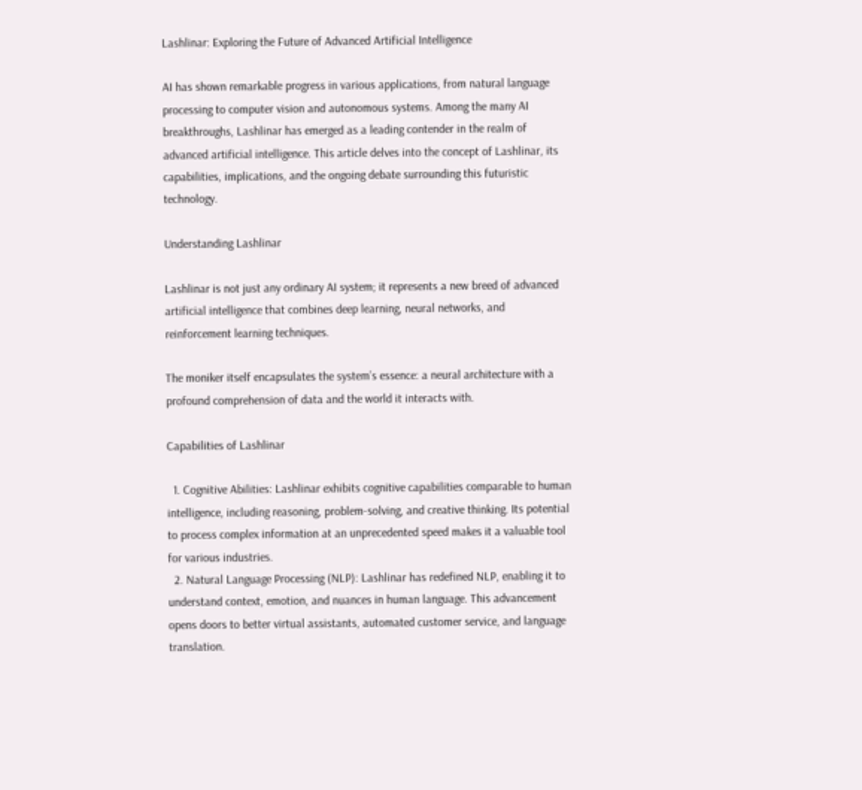Lashlinar: Exploring the Future of Advanced Artificial Intelligence

AI has shown remarkable progress in various applications, from natural language processing to computer vision and autonomous systems. Among the many AI breakthroughs, Lashlinar has emerged as a leading contender in the realm of advanced artificial intelligence. This article delves into the concept of Lashlinar, its capabilities, implications, and the ongoing debate surrounding this futuristic technology.

Understanding Lashlinar

Lashlinar is not just any ordinary AI system; it represents a new breed of advanced artificial intelligence that combines deep learning, neural networks, and reinforcement learning techniques.

The moniker itself encapsulates the system’s essence: a neural architecture with a profound comprehension of data and the world it interacts with.

Capabilities of Lashlinar

  1. Cognitive Abilities: Lashlinar exhibits cognitive capabilities comparable to human intelligence, including reasoning, problem-solving, and creative thinking. Its potential to process complex information at an unprecedented speed makes it a valuable tool for various industries.
  2. Natural Language Processing (NLP): Lashlinar has redefined NLP, enabling it to understand context, emotion, and nuances in human language. This advancement opens doors to better virtual assistants, automated customer service, and language translation.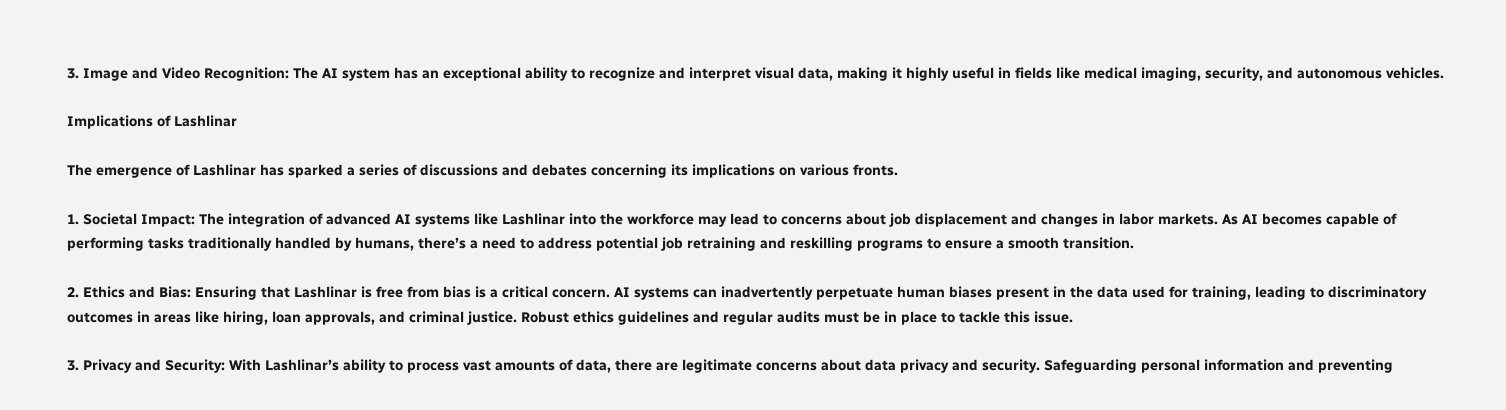3. Image and Video Recognition: The AI system has an exceptional ability to recognize and interpret visual data, making it highly useful in fields like medical imaging, security, and autonomous vehicles.

Implications of Lashlinar

The emergence of Lashlinar has sparked a series of discussions and debates concerning its implications on various fronts.

1. Societal Impact: The integration of advanced AI systems like Lashlinar into the workforce may lead to concerns about job displacement and changes in labor markets. As AI becomes capable of performing tasks traditionally handled by humans, there’s a need to address potential job retraining and reskilling programs to ensure a smooth transition.

2. Ethics and Bias: Ensuring that Lashlinar is free from bias is a critical concern. AI systems can inadvertently perpetuate human biases present in the data used for training, leading to discriminatory outcomes in areas like hiring, loan approvals, and criminal justice. Robust ethics guidelines and regular audits must be in place to tackle this issue.

3. Privacy and Security: With Lashlinar’s ability to process vast amounts of data, there are legitimate concerns about data privacy and security. Safeguarding personal information and preventing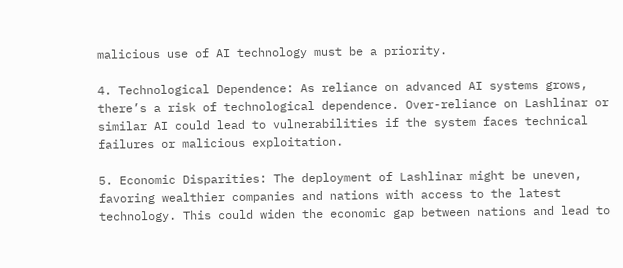malicious use of AI technology must be a priority.

4. Technological Dependence: As reliance on advanced AI systems grows, there’s a risk of technological dependence. Over-reliance on Lashlinar or similar AI could lead to vulnerabilities if the system faces technical failures or malicious exploitation.

5. Economic Disparities: The deployment of Lashlinar might be uneven, favoring wealthier companies and nations with access to the latest technology. This could widen the economic gap between nations and lead to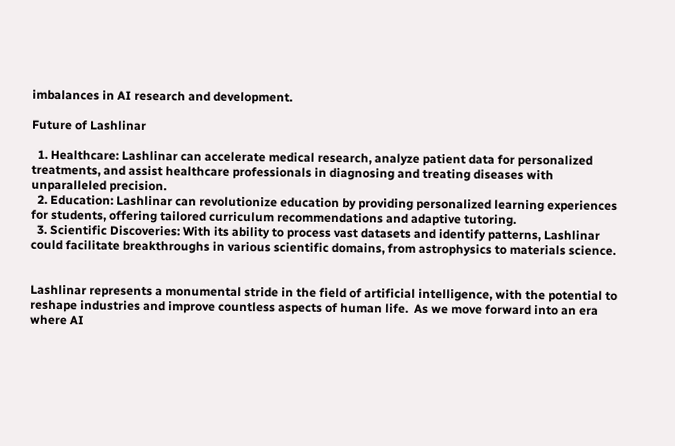imbalances in AI research and development.

Future of Lashlinar

  1. Healthcare: Lashlinar can accelerate medical research, analyze patient data for personalized treatments, and assist healthcare professionals in diagnosing and treating diseases with unparalleled precision.
  2. Education: Lashlinar can revolutionize education by providing personalized learning experiences for students, offering tailored curriculum recommendations and adaptive tutoring.
  3. Scientific Discoveries: With its ability to process vast datasets and identify patterns, Lashlinar could facilitate breakthroughs in various scientific domains, from astrophysics to materials science.


Lashlinar represents a monumental stride in the field of artificial intelligence, with the potential to reshape industries and improve countless aspects of human life.  As we move forward into an era where AI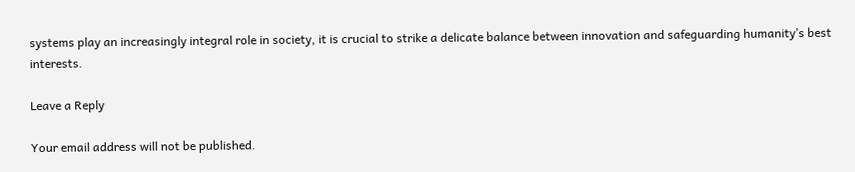systems play an increasingly integral role in society, it is crucial to strike a delicate balance between innovation and safeguarding humanity’s best interests.

Leave a Reply

Your email address will not be published.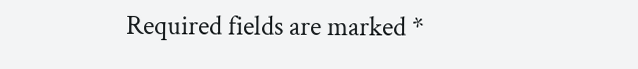Required fields are marked *